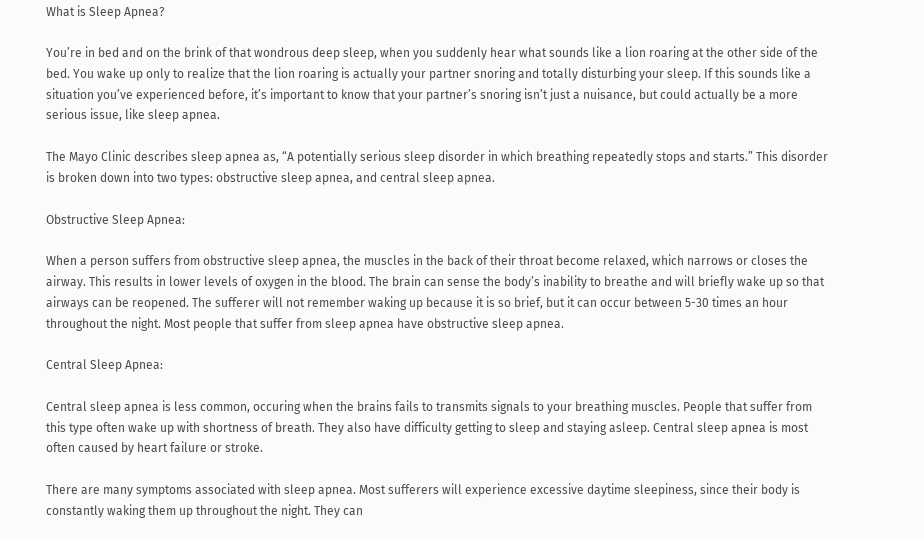What is Sleep Apnea?

You’re in bed and on the brink of that wondrous deep sleep, when you suddenly hear what sounds like a lion roaring at the other side of the bed. You wake up only to realize that the lion roaring is actually your partner snoring and totally disturbing your sleep. If this sounds like a situation you’ve experienced before, it’s important to know that your partner’s snoring isn’t just a nuisance, but could actually be a more serious issue, like sleep apnea.

The Mayo Clinic describes sleep apnea as, “A potentially serious sleep disorder in which breathing repeatedly stops and starts.” This disorder is broken down into two types: obstructive sleep apnea, and central sleep apnea.

Obstructive Sleep Apnea:

When a person suffers from obstructive sleep apnea, the muscles in the back of their throat become relaxed, which narrows or closes the airway. This results in lower levels of oxygen in the blood. The brain can sense the body’s inability to breathe and will briefly wake up so that airways can be reopened. The sufferer will not remember waking up because it is so brief, but it can occur between 5-30 times an hour throughout the night. Most people that suffer from sleep apnea have obstructive sleep apnea.

Central Sleep Apnea:

Central sleep apnea is less common, occuring when the brains fails to transmits signals to your breathing muscles. People that suffer from this type often wake up with shortness of breath. They also have difficulty getting to sleep and staying asleep. Central sleep apnea is most often caused by heart failure or stroke.

There are many symptoms associated with sleep apnea. Most sufferers will experience excessive daytime sleepiness, since their body is constantly waking them up throughout the night. They can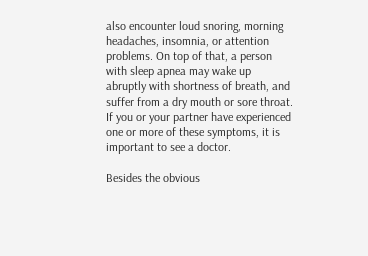also encounter loud snoring, morning headaches, insomnia, or attention problems. On top of that, a person with sleep apnea may wake up abruptly with shortness of breath, and suffer from a dry mouth or sore throat. If you or your partner have experienced one or more of these symptoms, it is important to see a doctor.

Besides the obvious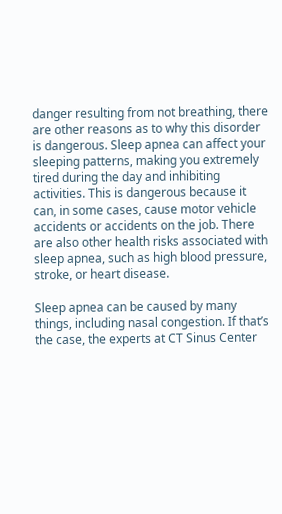danger resulting from not breathing, there are other reasons as to why this disorder is dangerous. Sleep apnea can affect your sleeping patterns, making you extremely tired during the day and inhibiting activities. This is dangerous because it can, in some cases, cause motor vehicle accidents or accidents on the job. There are also other health risks associated with sleep apnea, such as high blood pressure, stroke, or heart disease.

Sleep apnea can be caused by many things, including nasal congestion. If that’s the case, the experts at CT Sinus Center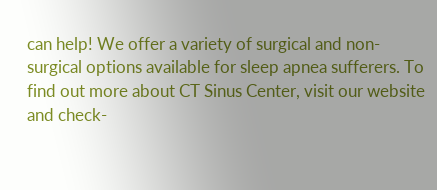can help! We offer a variety of surgical and non-surgical options available for sleep apnea sufferers. To find out more about CT Sinus Center, visit our website and check-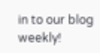in to our blog weekly!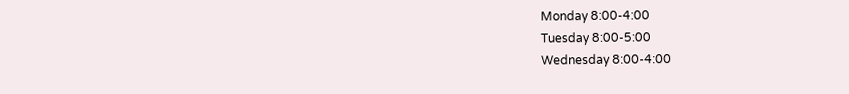Monday 8:00-4:00
Tuesday 8:00-5:00
Wednesday 8:00-4:00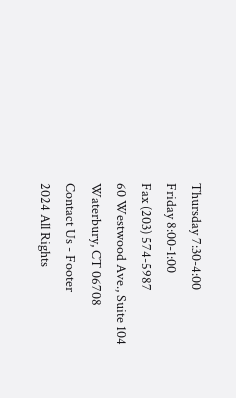Thursday 7:30-4:00
Friday 8:00-1:00
Fax (203) 574-5987
60 Westwood Ave., Suite 104
Waterbury, CT 06708
Contact Us - Footer
2024 All Rights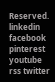Reserved.
linkedin facebook pinterest youtube rss twitter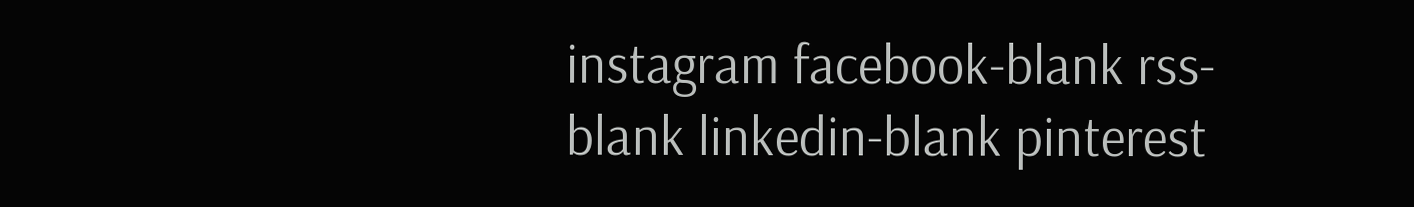instagram facebook-blank rss-blank linkedin-blank pinterest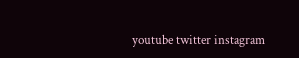youtube twitter instagram